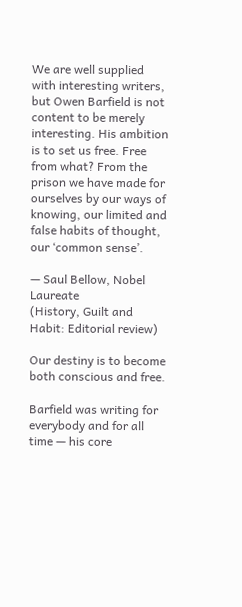We are well supplied with interesting writers, but Owen Barfield is not content to be merely interesting. His ambition is to set us free. Free from what? From the prison we have made for ourselves by our ways of knowing, our limited and false habits of thought, our ‘common sense’.

— Saul Bellow, Nobel Laureate
(History, Guilt and Habit: Editorial review)

Our destiny is to become both conscious and free.

Barfield was writing for everybody and for all time — his core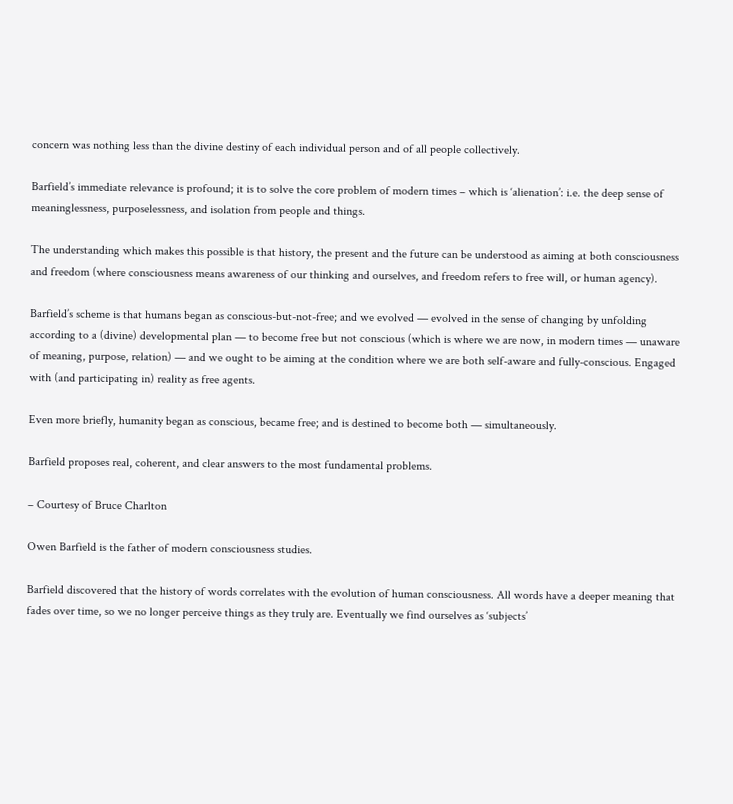concern was nothing less than the divine destiny of each individual person and of all people collectively.

Barfield’s immediate relevance is profound; it is to solve the core problem of modern times – which is ‘alienation’: i.e. the deep sense of meaninglessness, purposelessness, and isolation from people and things.

The understanding which makes this possible is that history, the present and the future can be understood as aiming at both consciousness and freedom (where consciousness means awareness of our thinking and ourselves, and freedom refers to free will, or human agency).

Barfield’s scheme is that humans began as conscious-but-not-free; and we evolved — evolved in the sense of changing by unfolding according to a (divine) developmental plan — to become free but not conscious (which is where we are now, in modern times — unaware of meaning, purpose, relation) — and we ought to be aiming at the condition where we are both self-aware and fully-conscious. Engaged with (and participating in) reality as free agents.

Even more briefly, humanity began as conscious, became free; and is destined to become both — simultaneously.

Barfield proposes real, coherent, and clear answers to the most fundamental problems.

– Courtesy of Bruce Charlton

Owen Barfield is the father of modern consciousness studies.

Barfield discovered that the history of words correlates with the evolution of human consciousness. All words have a deeper meaning that fades over time, so we no longer perceive things as they truly are. Eventually we find ourselves as ‘subjects’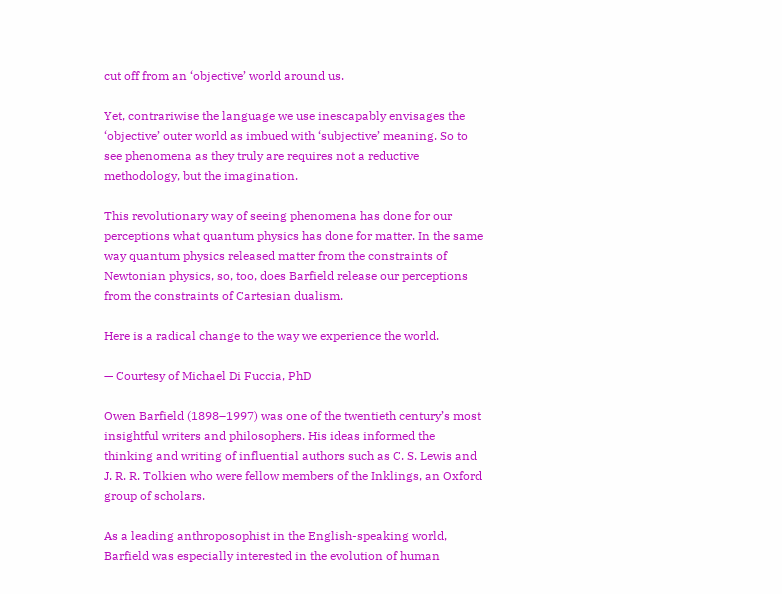cut off from an ‘objective’ world around us.

Yet, contrariwise the language we use inescapably envisages the ‘objective’ outer world as imbued with ‘subjective’ meaning. So to see phenomena as they truly are requires not a reductive methodology, but the imagination.

This revolutionary way of seeing phenomena has done for our perceptions what quantum physics has done for matter. In the same way quantum physics released matter from the constraints of Newtonian physics, so, too, does Barfield release our perceptions from the constraints of Cartesian dualism.

Here is a radical change to the way we experience the world.

— Courtesy of Michael Di Fuccia, PhD

Owen Barfield (1898–1997) was one of the twentieth century’s most insightful writers and philosophers. His ideas informed the thinking and writing of influential authors such as C. S. Lewis and J. R. R. Tolkien who were fellow members of the Inklings, an Oxford group of scholars.

As a leading anthroposophist in the English-speaking world, Barfield was especially interested in the evolution of human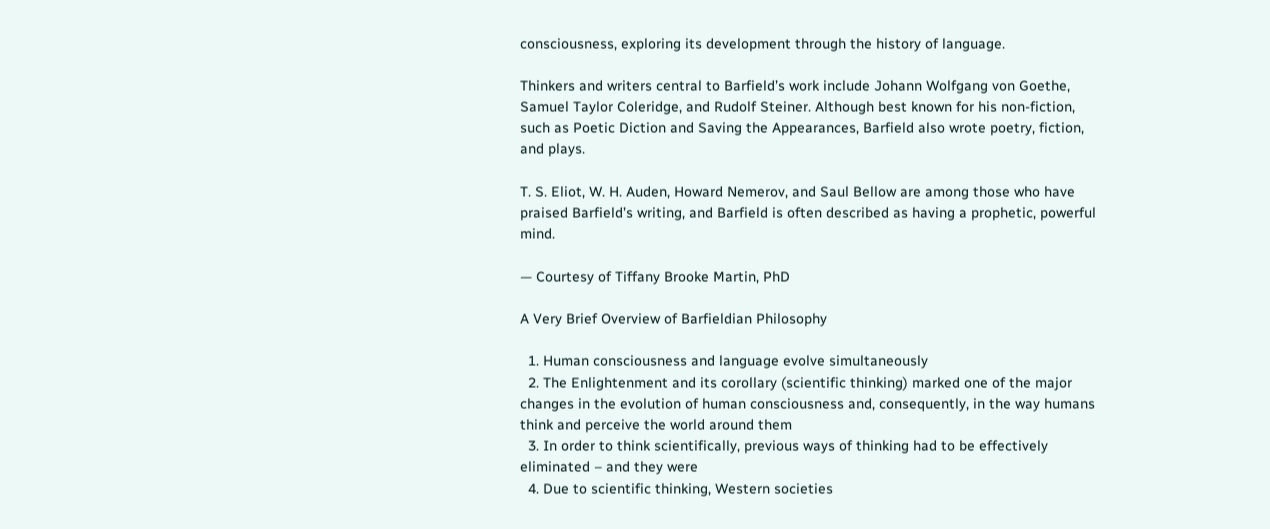consciousness, exploring its development through the history of language.

Thinkers and writers central to Barfield’s work include Johann Wolfgang von Goethe, Samuel Taylor Coleridge, and Rudolf Steiner. Although best known for his non-fiction, such as Poetic Diction and Saving the Appearances, Barfield also wrote poetry, fiction, and plays.

T. S. Eliot, W. H. Auden, Howard Nemerov, and Saul Bellow are among those who have praised Barfield’s writing, and Barfield is often described as having a prophetic, powerful mind.

— Courtesy of Tiffany Brooke Martin, PhD

A Very Brief Overview of Barfieldian Philosophy

  1. Human consciousness and language evolve simultaneously
  2. The Enlightenment and its corollary (scientific thinking) marked one of the major changes in the evolution of human consciousness and, consequently, in the way humans think and perceive the world around them
  3. In order to think scientifically, previous ways of thinking had to be effectively eliminated – and they were
  4. Due to scientific thinking, Western societies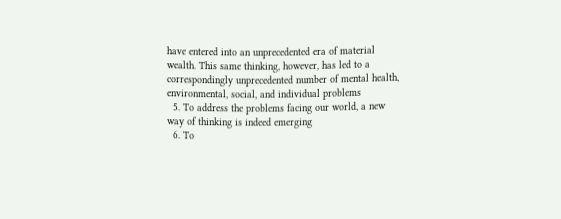have entered into an unprecedented era of material wealth. This same thinking, however, has led to a correspondingly unprecedented number of mental health, environmental, social, and individual problems
  5. To address the problems facing our world, a new way of thinking is indeed emerging
  6. To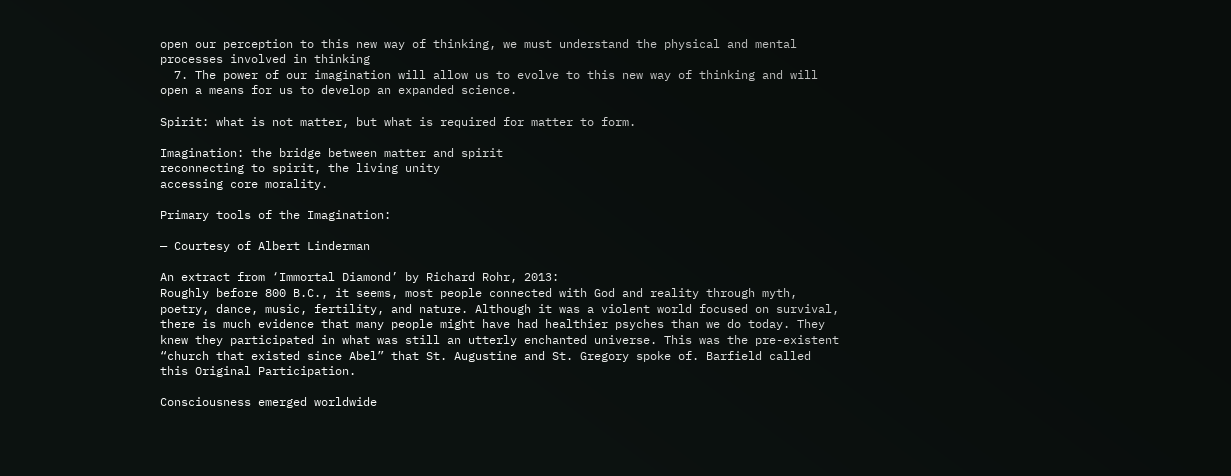open our perception to this new way of thinking, we must understand the physical and mental processes involved in thinking
  7. The power of our imagination will allow us to evolve to this new way of thinking and will open a means for us to develop an expanded science.

Spirit: what is not matter, but what is required for matter to form.

Imagination: the bridge between matter and spirit
reconnecting to spirit, the living unity
accessing core morality.

Primary tools of the Imagination:

— Courtesy of Albert Linderman

An extract from ‘Immortal Diamond’ by Richard Rohr, 2013:
Roughly before 800 B.C., it seems, most people connected with God and reality through myth, poetry, dance, music, fertility, and nature. Although it was a violent world focused on survival, there is much evidence that many people might have had healthier psyches than we do today. They knew they participated in what was still an utterly enchanted universe. This was the pre-existent “church that existed since Abel” that St. Augustine and St. Gregory spoke of. Barfield called this Original Participation.

Consciousness emerged worldwide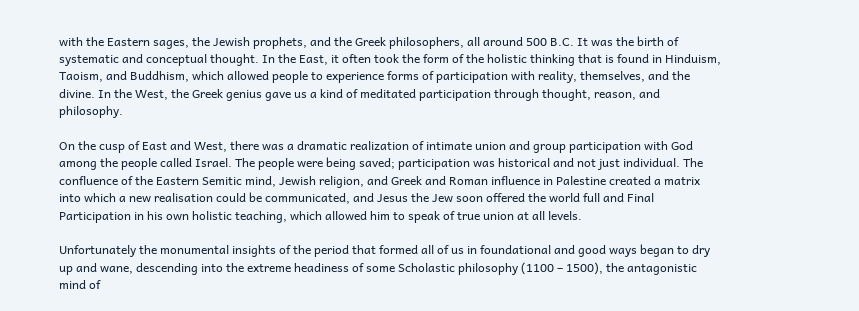with the Eastern sages, the Jewish prophets, and the Greek philosophers, all around 500 B.C. It was the birth of systematic and conceptual thought. In the East, it often took the form of the holistic thinking that is found in Hinduism, Taoism, and Buddhism, which allowed people to experience forms of participation with reality, themselves, and the divine. In the West, the Greek genius gave us a kind of meditated participation through thought, reason, and philosophy.

On the cusp of East and West, there was a dramatic realization of intimate union and group participation with God among the people called Israel. The people were being saved; participation was historical and not just individual. The confluence of the Eastern Semitic mind, Jewish religion, and Greek and Roman influence in Palestine created a matrix into which a new realisation could be communicated, and Jesus the Jew soon offered the world full and Final Participation in his own holistic teaching, which allowed him to speak of true union at all levels.

Unfortunately the monumental insights of the period that formed all of us in foundational and good ways began to dry up and wane, descending into the extreme headiness of some Scholastic philosophy (1100 – 1500), the antagonistic mind of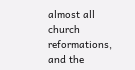almost all church reformations, and the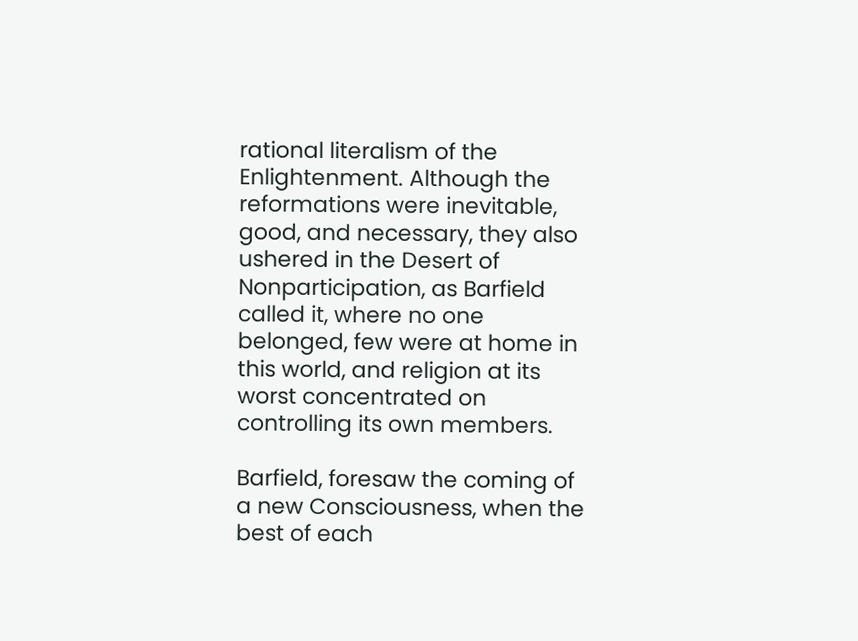rational literalism of the Enlightenment. Although the reformations were inevitable, good, and necessary, they also ushered in the Desert of Nonparticipation, as Barfield called it, where no one belonged, few were at home in this world, and religion at its worst concentrated on controlling its own members.

Barfield, foresaw the coming of a new Consciousness, when the best of each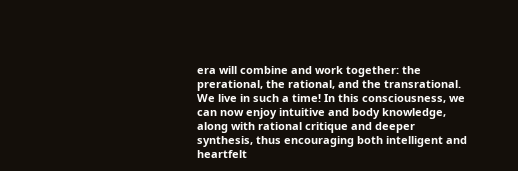era will combine and work together: the prerational, the rational, and the transrational. We live in such a time! In this consciousness, we can now enjoy intuitive and body knowledge, along with rational critique and deeper synthesis, thus encouraging both intelligent and heartfelt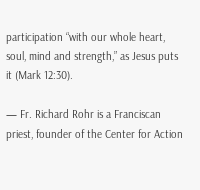participation “with our whole heart, soul, mind and strength,” as Jesus puts it (Mark 12:30).

— Fr. Richard Rohr is a Franciscan priest, founder of the Center for Action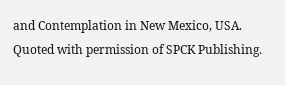and Contemplation in New Mexico, USA. Quoted with permission of SPCK Publishing.